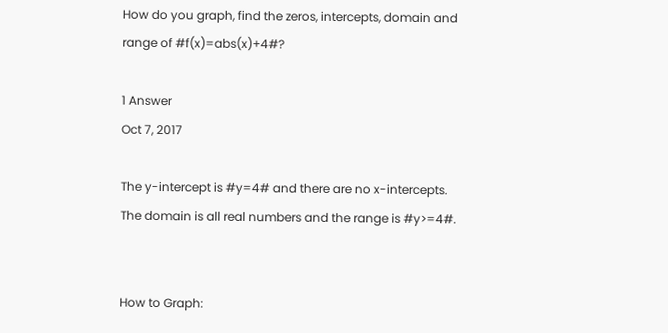How do you graph, find the zeros, intercepts, domain and range of #f(x)=abs(x)+4#?

1 Answer
Oct 7, 2017

The y-intercept is #y=4# and there are no x-intercepts.
The domain is all real numbers and the range is #y>=4#.


How to Graph: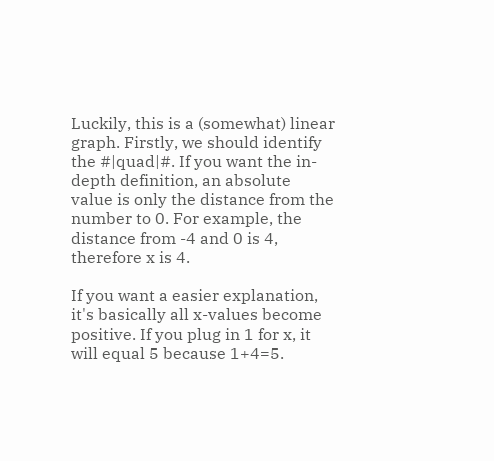Luckily, this is a (somewhat) linear graph. Firstly, we should identify the #|quad|#. If you want the in-depth definition, an absolute value is only the distance from the number to 0. For example, the distance from -4 and 0 is 4, therefore x is 4.

If you want a easier explanation, it's basically all x-values become positive. If you plug in 1 for x, it will equal 5 because 1+4=5.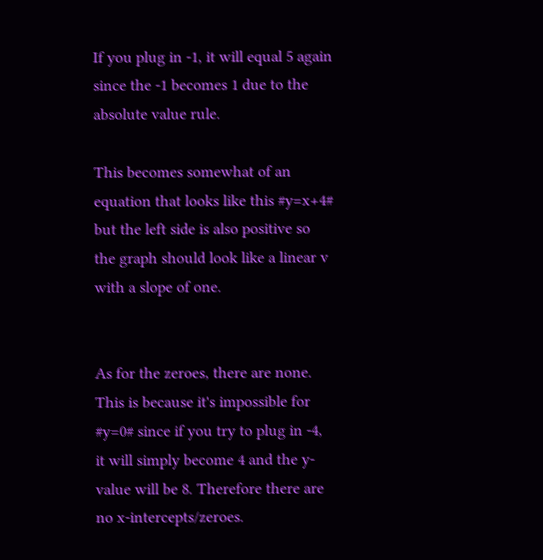If you plug in -1, it will equal 5 again since the -1 becomes 1 due to the absolute value rule.

This becomes somewhat of an equation that looks like this #y=x+4# but the left side is also positive so the graph should look like a linear v with a slope of one.


As for the zeroes, there are none. This is because it's impossible for #y=0# since if you try to plug in -4, it will simply become 4 and the y-value will be 8. Therefore there are no x-intercepts/zeroes.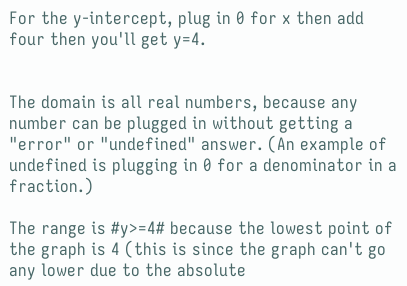For the y-intercept, plug in 0 for x then add four then you'll get y=4.


The domain is all real numbers, because any number can be plugged in without getting a "error" or "undefined" answer. (An example of undefined is plugging in 0 for a denominator in a fraction.)

The range is #y>=4# because the lowest point of the graph is 4 (this is since the graph can't go any lower due to the absolute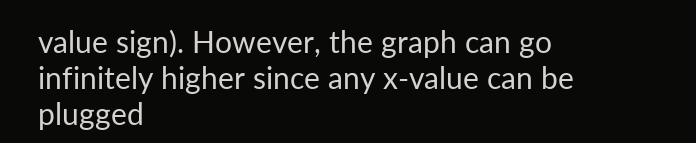value sign). However, the graph can go infinitely higher since any x-value can be plugged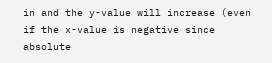in and the y-value will increase (even if the x-value is negative since absolute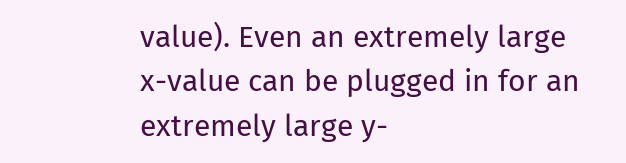value). Even an extremely large x-value can be plugged in for an extremely large y-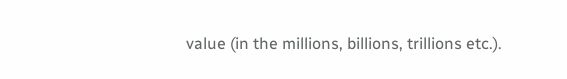value (in the millions, billions, trillions etc.).